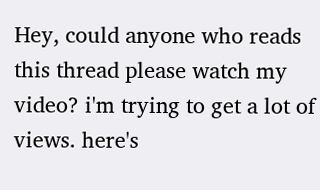Hey, could anyone who reads this thread please watch my video? i'm trying to get a lot of views. here's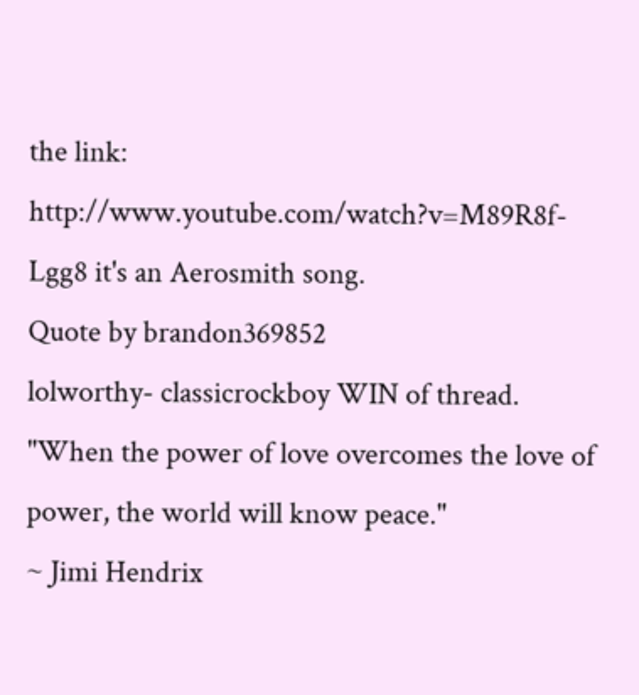the link: http://www.youtube.com/watch?v=M89R8f-Lgg8 it's an Aerosmith song.
Quote by brandon369852
lolworthy- classicrockboy WIN of thread.
"When the power of love overcomes the love of power, the world will know peace."
~ Jimi Hendrix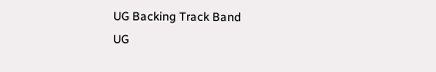UG Backing Track Band
UG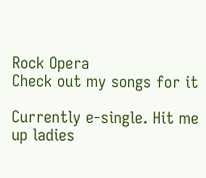Rock Opera
Check out my songs for it

Currently e-single. Hit me up ladies